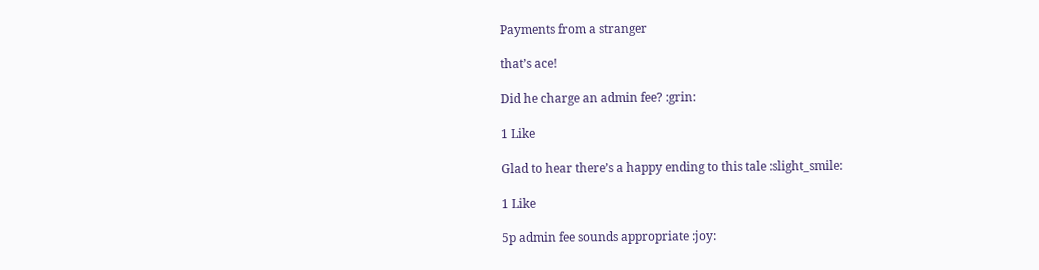Payments from a stranger

that’s ace!

Did he charge an admin fee? :grin:

1 Like

Glad to hear there’s a happy ending to this tale :slight_smile:

1 Like

5p admin fee sounds appropriate :joy: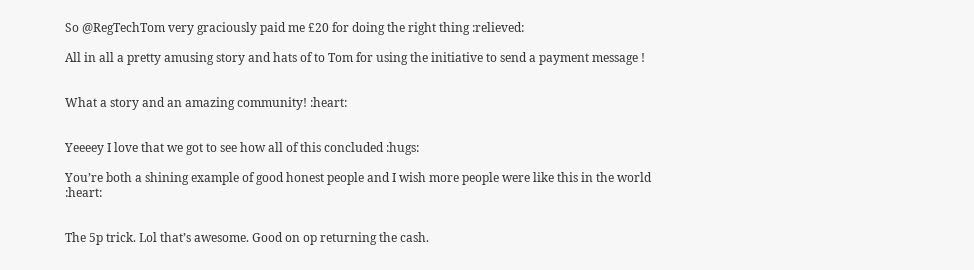So @RegTechTom very graciously paid me £20 for doing the right thing :relieved:

All in all a pretty amusing story and hats of to Tom for using the initiative to send a payment message !


What a story and an amazing community! :heart:


Yeeeey I love that we got to see how all of this concluded :hugs:

You’re both a shining example of good honest people and I wish more people were like this in the world :heart:


The 5p trick. Lol that’s awesome. Good on op returning the cash.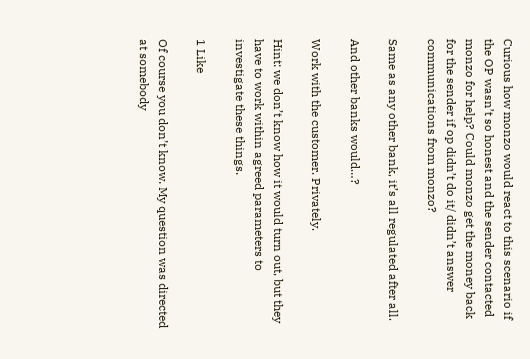Curious how monzo would react to this scenario if the OP wasn’t so honest and the sender contacted monzo for help? Could monzo get the money back for the sender if op didn’t do it/ didn’t answer communications from monzo?

Same as any other bank, it’s all regulated after all.

And other banks would…?

Work with the customer. Privately.

Hint: we don’t know how it would turn out, but they have to work within agreed parameters to investigate these things.

1 Like

Of course you don’t know. My question was directed at somebody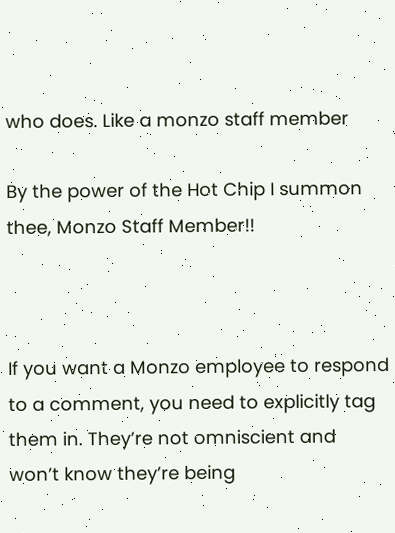who does. Like a monzo staff member

By the power of the Hot Chip I summon thee, Monzo Staff Member!!



If you want a Monzo employee to respond to a comment, you need to explicitly tag them in. They’re not omniscient and won’t know they’re being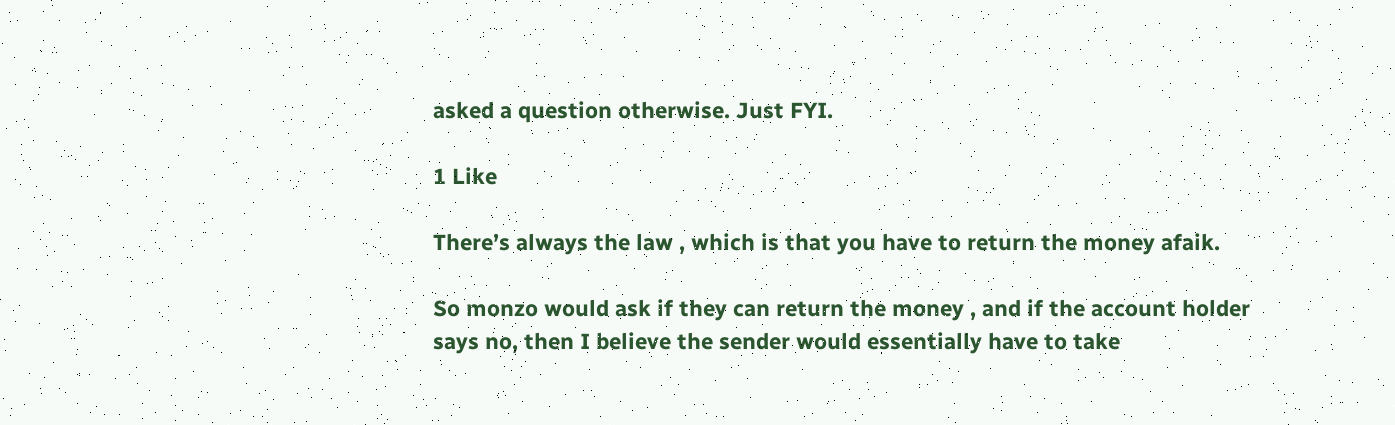asked a question otherwise. Just FYI.

1 Like

There’s always the law , which is that you have to return the money afaik.

So monzo would ask if they can return the money , and if the account holder says no, then I believe the sender would essentially have to take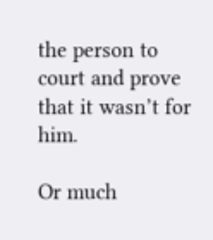the person to court and prove that it wasn’t for him.

Or much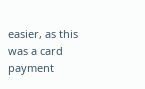easier, as this was a card payment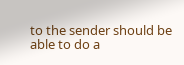to the sender should be able to do a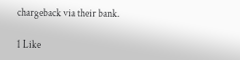chargeback via their bank.

1 Like